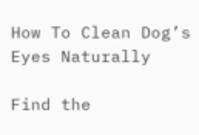How To Clean Dog’s Eyes Naturally

Find the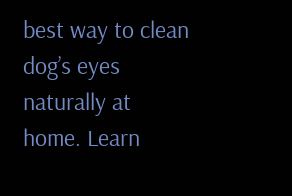best way to clean dog’s eyes naturally at home. Learn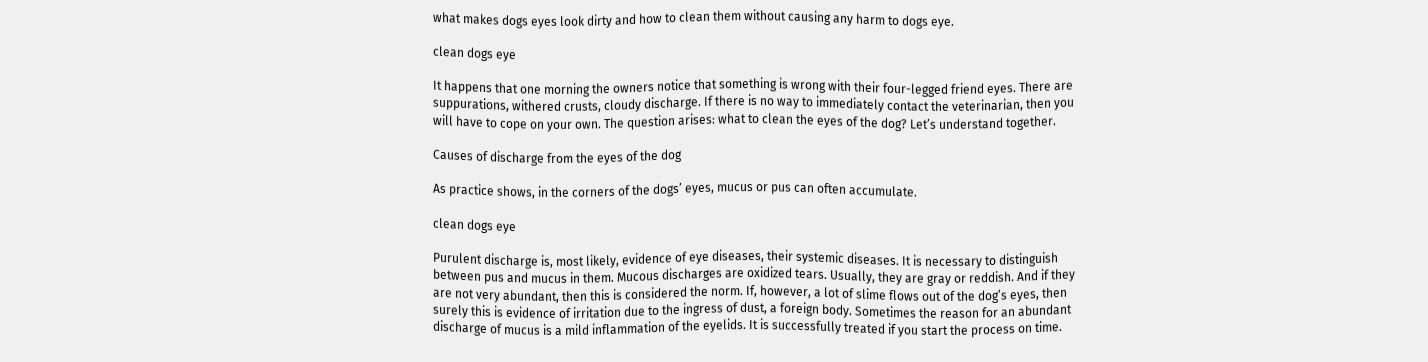what makes dogs eyes look dirty and how to clean them without causing any harm to dogs eye.

clean dogs eye

It happens that one morning the owners notice that something is wrong with their four-legged friend eyes. There are suppurations, withered crusts, cloudy discharge. If there is no way to immediately contact the veterinarian, then you will have to cope on your own. The question arises: what to clean the eyes of the dog? Let’s understand together.

Causes of discharge from the eyes of the dog

As practice shows, in the corners of the dogs’ eyes, mucus or pus can often accumulate.

clean dogs eye

Purulent discharge is, most likely, evidence of eye diseases, their systemic diseases. It is necessary to distinguish between pus and mucus in them. Mucous discharges are oxidized tears. Usually, they are gray or reddish. And if they are not very abundant, then this is considered the norm. If, however, a lot of slime flows out of the dog’s eyes, then surely this is evidence of irritation due to the ingress of dust, a foreign body. Sometimes the reason for an abundant discharge of mucus is a mild inflammation of the eyelids. It is successfully treated if you start the process on time.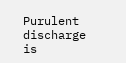Purulent discharge is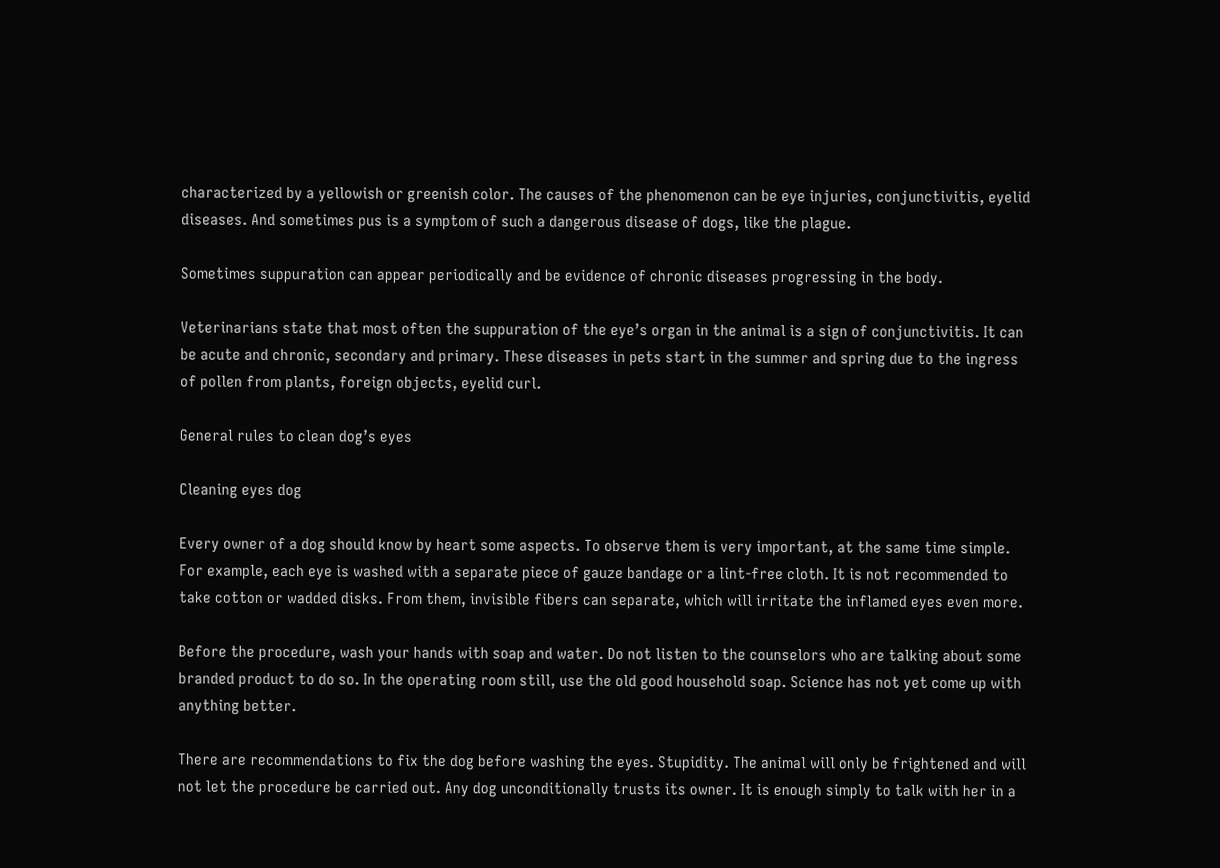characterized by a yellowish or greenish color. The causes of the phenomenon can be eye injuries, conjunctivitis, eyelid diseases. And sometimes pus is a symptom of such a dangerous disease of dogs, like the plague.

Sometimes suppuration can appear periodically and be evidence of chronic diseases progressing in the body.

Veterinarians state that most often the suppuration of the eye’s organ in the animal is a sign of conjunctivitis. It can be acute and chronic, secondary and primary. These diseases in pets start in the summer and spring due to the ingress of pollen from plants, foreign objects, eyelid curl.

General rules to clean dog’s eyes

Cleaning eyes dog

Every owner of a dog should know by heart some aspects. To observe them is very important, at the same time simple. For example, each eye is washed with a separate piece of gauze bandage or a lint-free cloth. It is not recommended to take cotton or wadded disks. From them, invisible fibers can separate, which will irritate the inflamed eyes even more.

Before the procedure, wash your hands with soap and water. Do not listen to the counselors who are talking about some branded product to do so. In the operating room still, use the old good household soap. Science has not yet come up with anything better.

There are recommendations to fix the dog before washing the eyes. Stupidity. The animal will only be frightened and will not let the procedure be carried out. Any dog unconditionally trusts its owner. It is enough simply to talk with her in a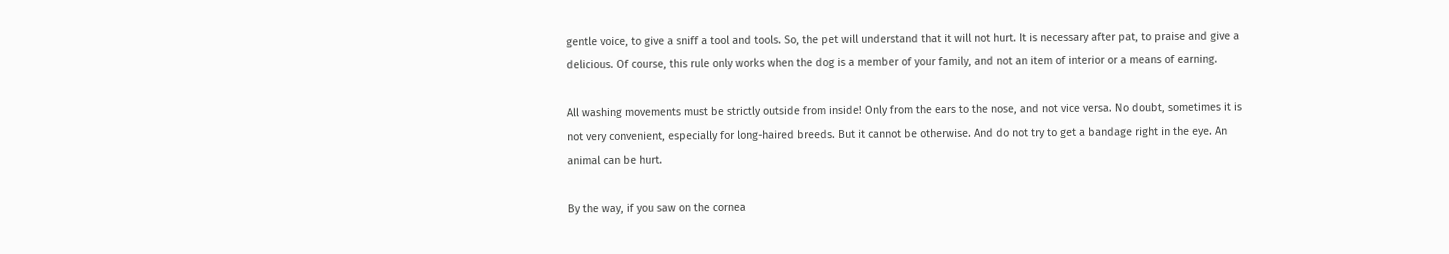gentle voice, to give a sniff a tool and tools. So, the pet will understand that it will not hurt. It is necessary after pat, to praise and give a delicious. Of course, this rule only works when the dog is a member of your family, and not an item of interior or a means of earning.

All washing movements must be strictly outside from inside! Only from the ears to the nose, and not vice versa. No doubt, sometimes it is not very convenient, especially for long-haired breeds. But it cannot be otherwise. And do not try to get a bandage right in the eye. An animal can be hurt.

By the way, if you saw on the cornea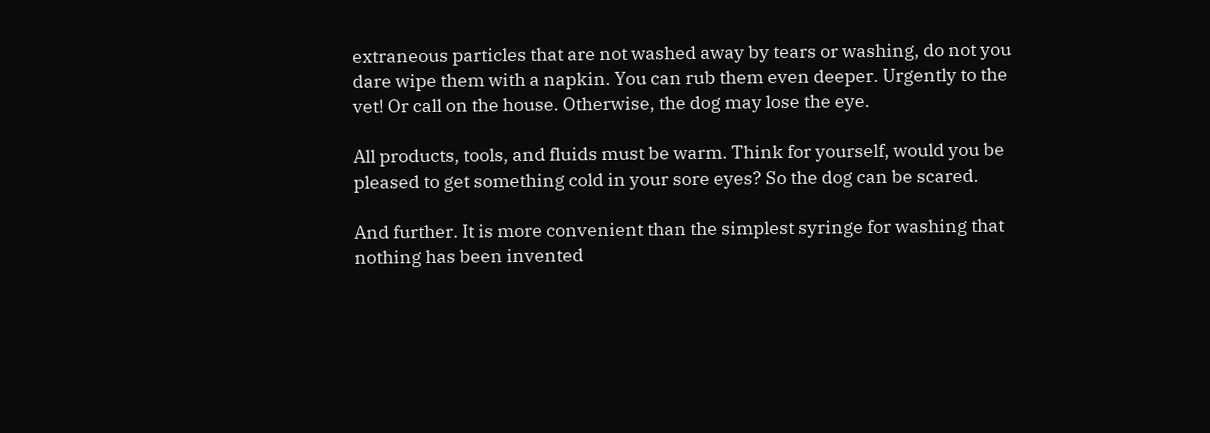extraneous particles that are not washed away by tears or washing, do not you dare wipe them with a napkin. You can rub them even deeper. Urgently to the vet! Or call on the house. Otherwise, the dog may lose the eye.

All products, tools, and fluids must be warm. Think for yourself, would you be pleased to get something cold in your sore eyes? So the dog can be scared.

And further. It is more convenient than the simplest syringe for washing that nothing has been invented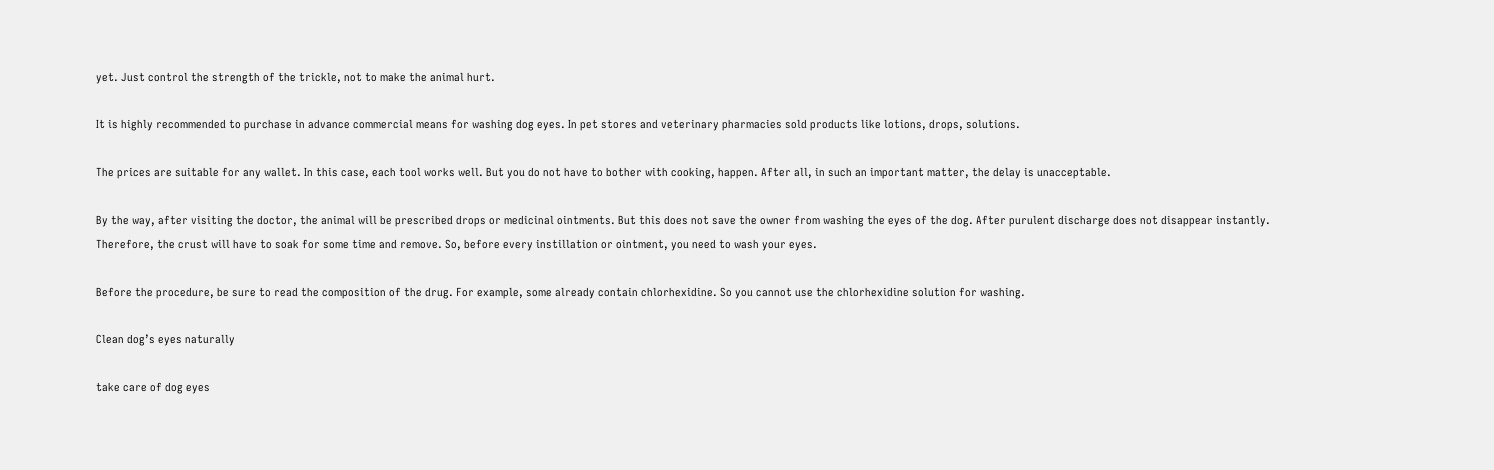yet. Just control the strength of the trickle, not to make the animal hurt.

It is highly recommended to purchase in advance commercial means for washing dog eyes. In pet stores and veterinary pharmacies sold products like lotions, drops, solutions.

The prices are suitable for any wallet. In this case, each tool works well. But you do not have to bother with cooking, happen. After all, in such an important matter, the delay is unacceptable.

By the way, after visiting the doctor, the animal will be prescribed drops or medicinal ointments. But this does not save the owner from washing the eyes of the dog. After purulent discharge does not disappear instantly. Therefore, the crust will have to soak for some time and remove. So, before every instillation or ointment, you need to wash your eyes.

Before the procedure, be sure to read the composition of the drug. For example, some already contain chlorhexidine. So you cannot use the chlorhexidine solution for washing.

Clean dog’s eyes naturally

take care of dog eyes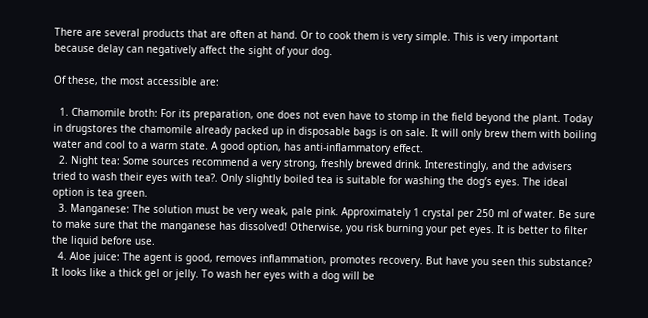There are several products that are often at hand. Or to cook them is very simple. This is very important because delay can negatively affect the sight of your dog.

Of these, the most accessible are:

  1. Chamomile broth: For its preparation, one does not even have to stomp in the field beyond the plant. Today in drugstores the chamomile already packed up in disposable bags is on sale. It will only brew them with boiling water and cool to a warm state. A good option, has anti-inflammatory effect.
  2. Night tea: Some sources recommend a very strong, freshly brewed drink. Interestingly, and the advisers tried to wash their eyes with tea?. Only slightly boiled tea is suitable for washing the dog’s eyes. The ideal option is tea green.
  3. Manganese: The solution must be very weak, pale pink. Approximately 1 crystal per 250 ml of water. Be sure to make sure that the manganese has dissolved! Otherwise, you risk burning your pet eyes. It is better to filter the liquid before use.
  4. Aloe juice: The agent is good, removes inflammation, promotes recovery. But have you seen this substance? It looks like a thick gel or jelly. To wash her eyes with a dog will be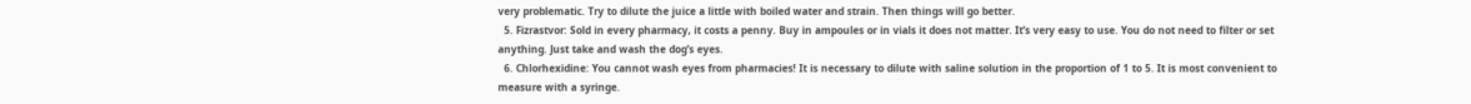very problematic. Try to dilute the juice a little with boiled water and strain. Then things will go better.
  5. Fizrastvor: Sold in every pharmacy, it costs a penny. Buy in ampoules or in vials it does not matter. It’s very easy to use. You do not need to filter or set anything. Just take and wash the dog’s eyes.
  6. Chlorhexidine: You cannot wash eyes from pharmacies! It is necessary to dilute with saline solution in the proportion of 1 to 5. It is most convenient to measure with a syringe.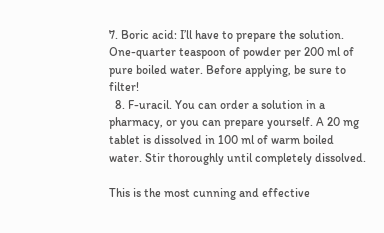7. Boric acid: I’ll have to prepare the solution. One-quarter teaspoon of powder per 200 ml of pure boiled water. Before applying, be sure to filter!
  8. F-uracil. You can order a solution in a pharmacy, or you can prepare yourself. A 20 mg tablet is dissolved in 100 ml of warm boiled water. Stir thoroughly until completely dissolved.

This is the most cunning and effective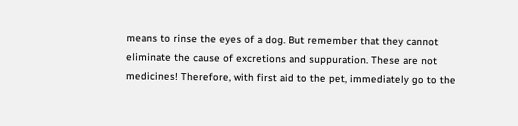means to rinse the eyes of a dog. But remember that they cannot eliminate the cause of excretions and suppuration. These are not medicines! Therefore, with first aid to the pet, immediately go to the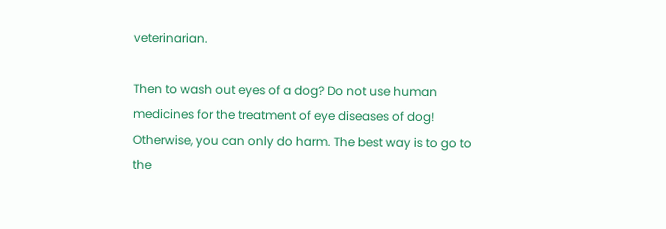veterinarian.

Then to wash out eyes of a dog? Do not use human medicines for the treatment of eye diseases of dog! Otherwise, you can only do harm. The best way is to go to the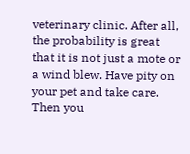veterinary clinic. After all, the probability is great that it is not just a mote or a wind blew. Have pity on your pet and take care. Then you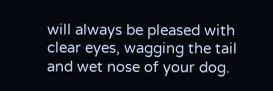will always be pleased with clear eyes, wagging the tail and wet nose of your dog.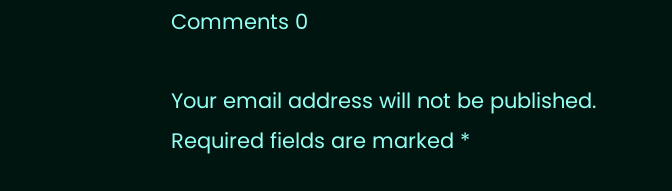Comments 0

Your email address will not be published. Required fields are marked *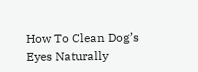How To Clean Dog’s Eyes Naturally